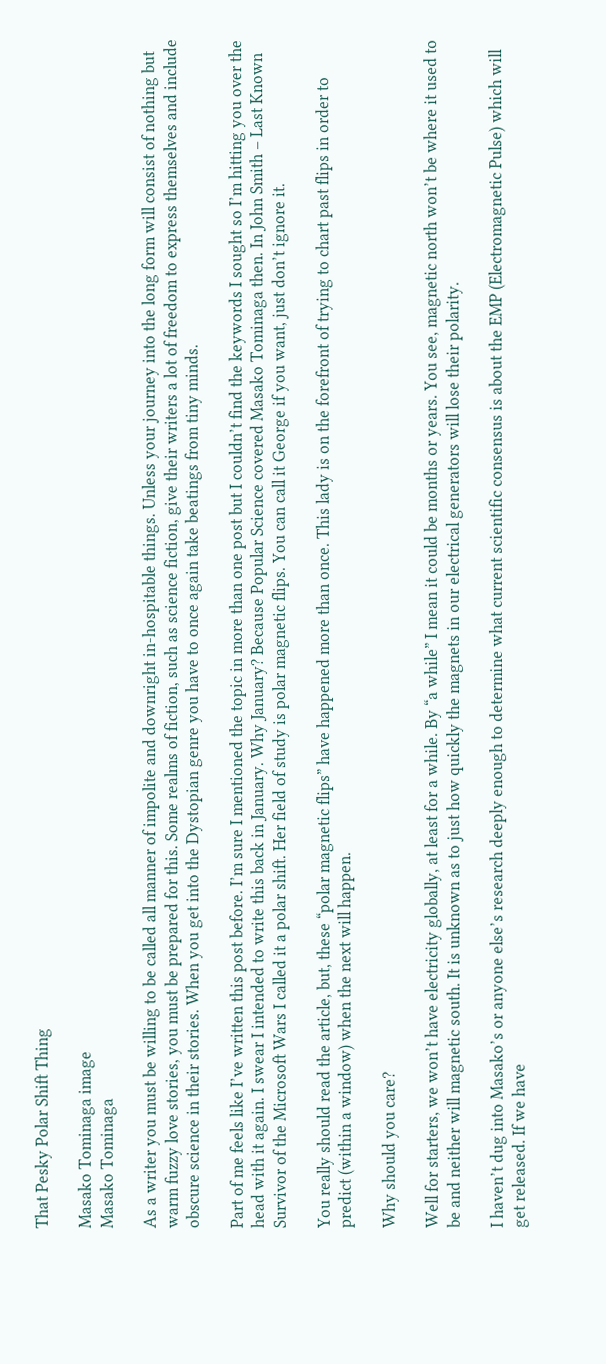That Pesky Polar Shift Thing

Masako Tominaga image
Masako Tominaga

As a writer you must be willing to be called all manner of impolite and downright in-hospitable things. Unless your journey into the long form will consist of nothing but warm fuzzy love stories, you must be prepared for this. Some realms of fiction, such as science fiction, give their writers a lot of freedom to express themselves and include obscure science in their stories. When you get into the Dystopian genre you have to once again take beatings from tiny minds.

Part of me feels like I’ve written this post before. I’m sure I mentioned the topic in more than one post but I couldn’t find the keywords I sought so I’m hitting you over the head with it again. I swear I intended to write this back in January. Why January? Because Popular Science covered Masako Tominaga then. In John Smith – Last Known Survivor of the Microsoft Wars I called it a polar shift. Her field of study is polar magnetic flips. You can call it George if you want, just don’t ignore it.

You really should read the article, but, these “polar magnetic flips” have happened more than once. This lady is on the forefront of trying to chart past flips in order to predict (within a window) when the next will happen.

Why should you care?

Well for starters, we won’t have electricity globally, at least for a while. By “a while” I mean it could be months or years. You see, magnetic north won’t be where it used to be and neither will magnetic south. It is unknown as to just how quickly the magnets in our electrical generators will lose their polarity.

I haven’t dug into Masako’s or anyone else’s research deeply enough to determine what current scientific consensus is about the EMP (Electromagnetic Pulse) which will get released. If we have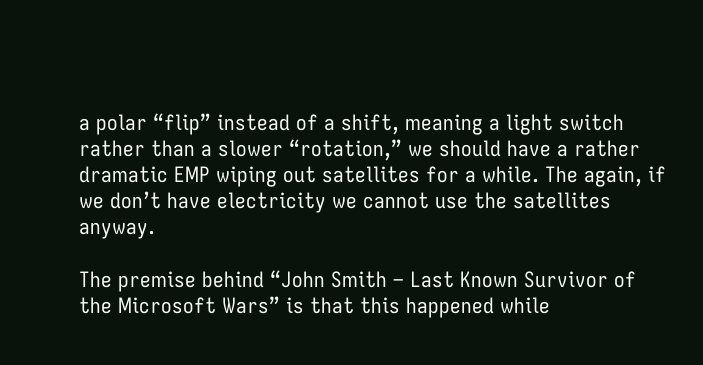a polar “flip” instead of a shift, meaning a light switch rather than a slower “rotation,” we should have a rather dramatic EMP wiping out satellites for a while. The again, if we don’t have electricity we cannot use the satellites anyway.

The premise behind “John Smith – Last Known Survivor of the Microsoft Wars” is that this happened while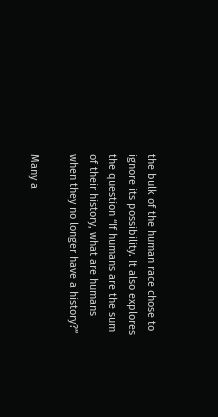the bulk of the human race chose to ignore its possibility. It also explores the question “If humans are the sum of their history, what are humans when they no longer have a history?”

Many a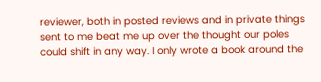reviewer, both in posted reviews and in private things sent to me beat me up over the thought our poles could shift in any way. I only wrote a book around the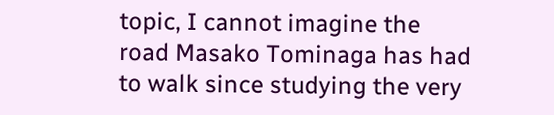topic, I cannot imagine the road Masako Tominaga has had to walk since studying the very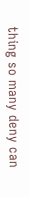thing so many deny can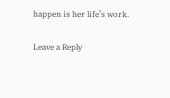happen is her life’s work.

Leave a Reply